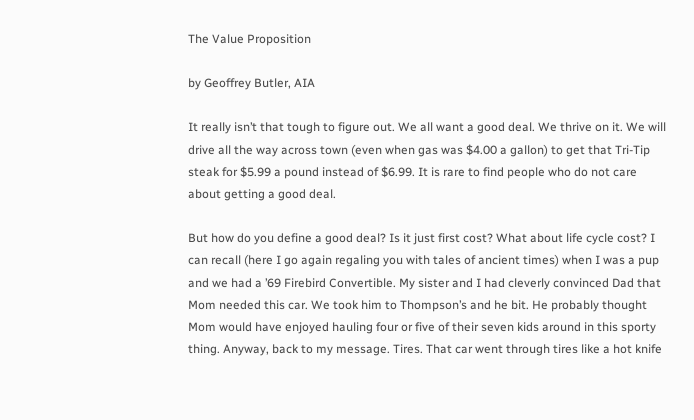The Value Proposition

by Geoffrey Butler, AIA

It really isn’t that tough to figure out. We all want a good deal. We thrive on it. We will drive all the way across town (even when gas was $4.00 a gallon) to get that Tri-Tip steak for $5.99 a pound instead of $6.99. It is rare to find people who do not care about getting a good deal.

But how do you define a good deal? Is it just first cost? What about life cycle cost? I can recall (here I go again regaling you with tales of ancient times) when I was a pup and we had a ’69 Firebird Convertible. My sister and I had cleverly convinced Dad that Mom needed this car. We took him to Thompson’s and he bit. He probably thought Mom would have enjoyed hauling four or five of their seven kids around in this sporty thing. Anyway, back to my message. Tires. That car went through tires like a hot knife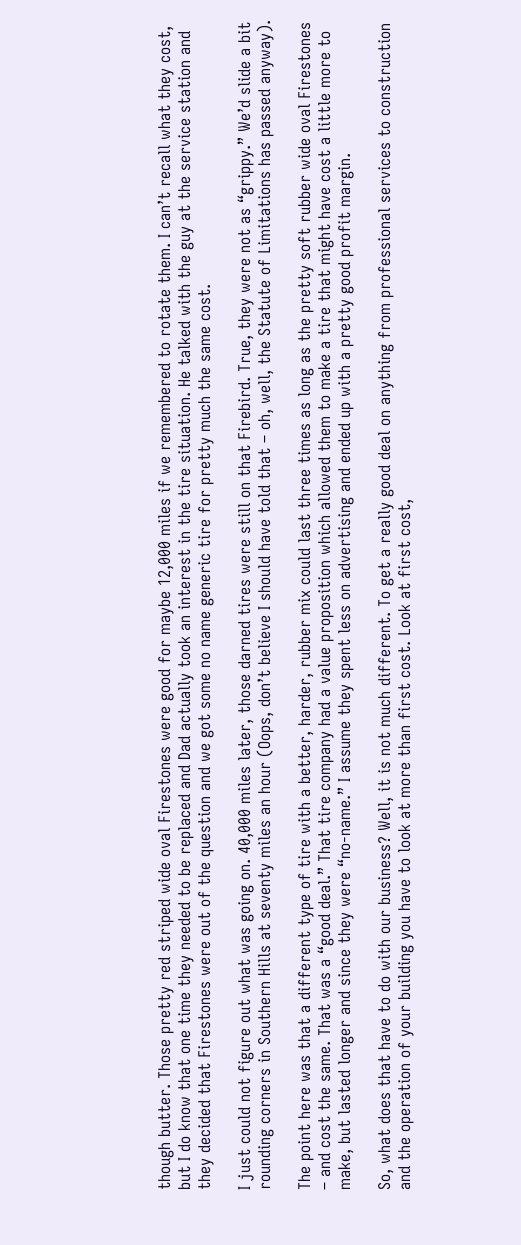though butter. Those pretty red striped wide oval Firestones were good for maybe 12,000 miles if we remembered to rotate them. I can’t recall what they cost, but I do know that one time they needed to be replaced and Dad actually took an interest in the tire situation. He talked with the guy at the service station and they decided that Firestones were out of the question and we got some no name generic tire for pretty much the same cost.

I just could not figure out what was going on. 40,000 miles later, those darned tires were still on that Firebird. True, they were not as “grippy.” We’d slide a bit rounding corners in Southern Hills at seventy miles an hour (Oops, don’t believe I should have told that – oh, well, the Statute of Limitations has passed anyway).

The point here was that a different type of tire with a better, harder, rubber mix could last three times as long as the pretty soft rubber wide oval Firestones – and cost the same. That was a “good deal.” That tire company had a value proposition which allowed them to make a tire that might have cost a little more to make, but lasted longer and since they were “no-name.” I assume they spent less on advertising and ended up with a pretty good profit margin.

So, what does that have to do with our business? Well, it is not much different. To get a really good deal on anything from professional services to construction and the operation of your building you have to look at more than first cost. Look at first cost,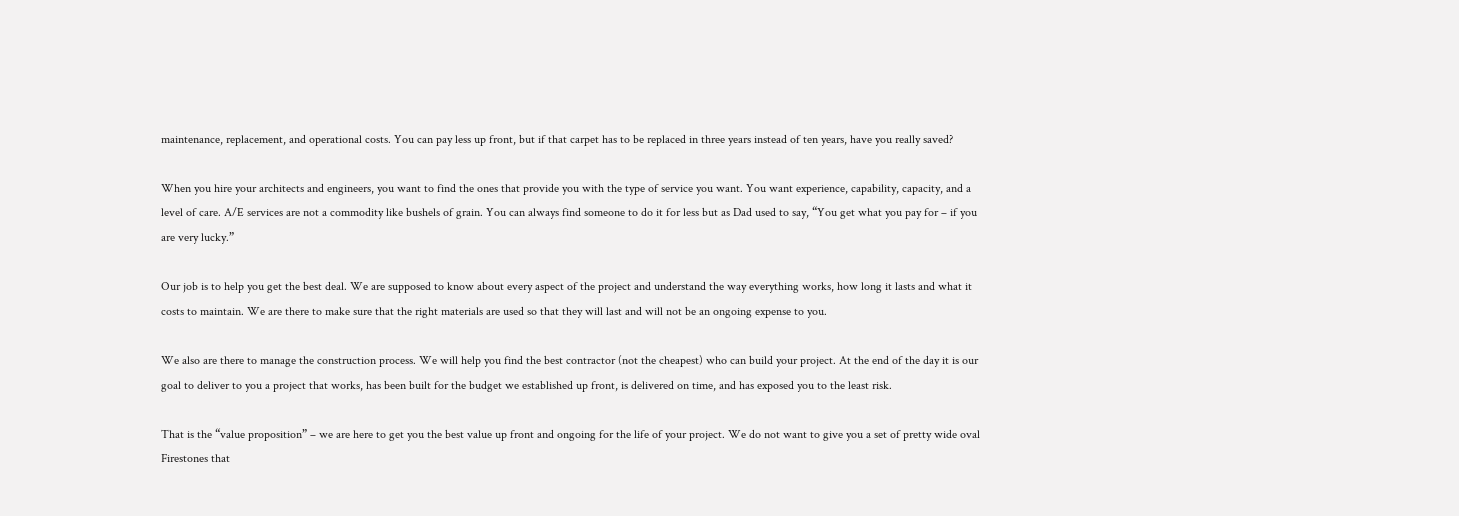maintenance, replacement, and operational costs. You can pay less up front, but if that carpet has to be replaced in three years instead of ten years, have you really saved?

When you hire your architects and engineers, you want to find the ones that provide you with the type of service you want. You want experience, capability, capacity, and a level of care. A/E services are not a commodity like bushels of grain. You can always find someone to do it for less but as Dad used to say, “You get what you pay for – if you are very lucky.”

Our job is to help you get the best deal. We are supposed to know about every aspect of the project and understand the way everything works, how long it lasts and what it costs to maintain. We are there to make sure that the right materials are used so that they will last and will not be an ongoing expense to you.

We also are there to manage the construction process. We will help you find the best contractor (not the cheapest) who can build your project. At the end of the day it is our goal to deliver to you a project that works, has been built for the budget we established up front, is delivered on time, and has exposed you to the least risk.

That is the “value proposition” – we are here to get you the best value up front and ongoing for the life of your project. We do not want to give you a set of pretty wide oval Firestones that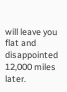will leave you flat and disappointed 12,000 miles later.